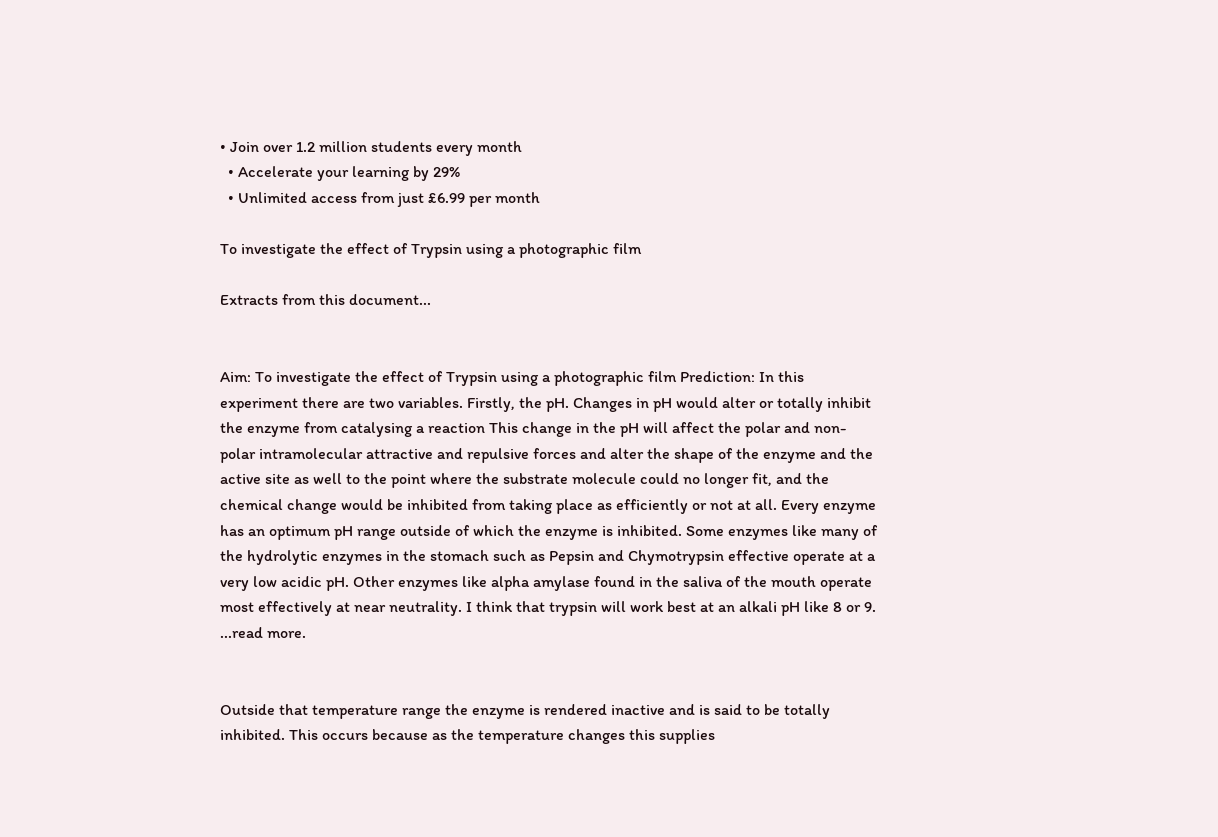• Join over 1.2 million students every month
  • Accelerate your learning by 29%
  • Unlimited access from just £6.99 per month

To investigate the effect of Trypsin using a photographic film

Extracts from this document...


Aim: To investigate the effect of Trypsin using a photographic film Prediction: In this experiment there are two variables. Firstly, the pH. Changes in pH would alter or totally inhibit the enzyme from catalysing a reaction This change in the pH will affect the polar and non-polar intramolecular attractive and repulsive forces and alter the shape of the enzyme and the active site as well to the point where the substrate molecule could no longer fit, and the chemical change would be inhibited from taking place as efficiently or not at all. Every enzyme has an optimum pH range outside of which the enzyme is inhibited. Some enzymes like many of the hydrolytic enzymes in the stomach such as Pepsin and Chymotrypsin effective operate at a very low acidic pH. Other enzymes like alpha amylase found in the saliva of the mouth operate most effectively at near neutrality. I think that trypsin will work best at an alkali pH like 8 or 9. ...read more.


Outside that temperature range the enzyme is rendered inactive and is said to be totally inhibited. This occurs because as the temperature changes this supplies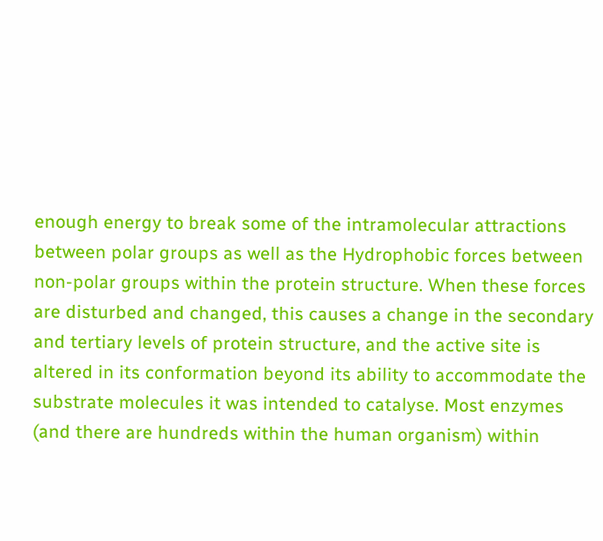enough energy to break some of the intramolecular attractions between polar groups as well as the Hydrophobic forces between non-polar groups within the protein structure. When these forces are disturbed and changed, this causes a change in the secondary and tertiary levels of protein structure, and the active site is altered in its conformation beyond its ability to accommodate the substrate molecules it was intended to catalyse. Most enzymes (and there are hundreds within the human organism) within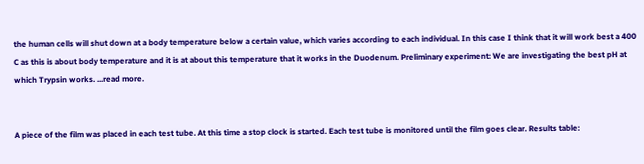the human cells will shut down at a body temperature below a certain value, which varies according to each individual. In this case I think that it will work best a 400 C as this is about body temperature and it is at about this temperature that it works in the Duodenum. Preliminary experiment: We are investigating the best pH at which Trypsin works. ...read more.


A piece of the film was placed in each test tube. At this time a stop clock is started. Each test tube is monitored until the film goes clear. Results table: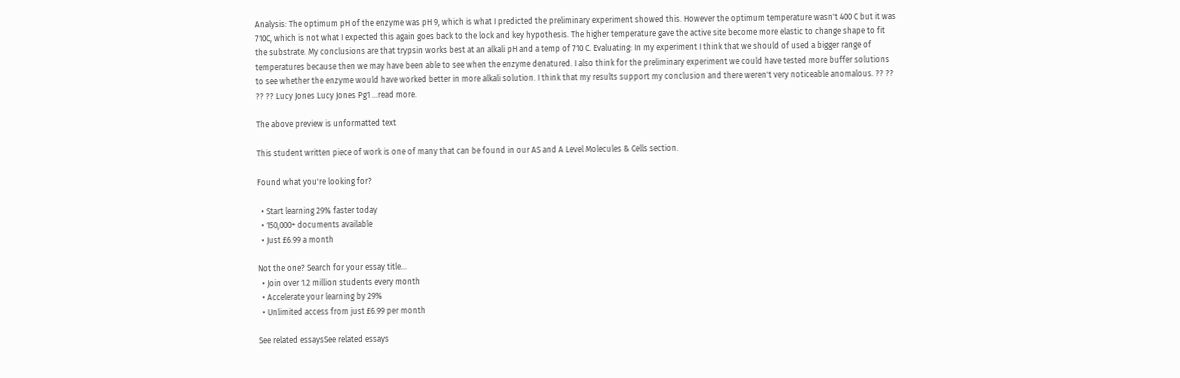Analysis: The optimum pH of the enzyme was pH 9, which is what I predicted the preliminary experiment showed this. However the optimum temperature wasn't 400 C but it was 710C, which is not what I expected this again goes back to the lock and key hypothesis. The higher temperature gave the active site become more elastic to change shape to fit the substrate. My conclusions are that trypsin works best at an alkali pH and a temp of 710 C. Evaluating: In my experiment I think that we should of used a bigger range of temperatures because then we may have been able to see when the enzyme denatured. I also think for the preliminary experiment we could have tested more buffer solutions to see whether the enzyme would have worked better in more alkali solution. I think that my results support my conclusion and there weren't very noticeable anomalous. ?? ?? ?? ?? Lucy Jones Lucy Jones Pg1 ...read more.

The above preview is unformatted text

This student written piece of work is one of many that can be found in our AS and A Level Molecules & Cells section.

Found what you're looking for?

  • Start learning 29% faster today
  • 150,000+ documents available
  • Just £6.99 a month

Not the one? Search for your essay title...
  • Join over 1.2 million students every month
  • Accelerate your learning by 29%
  • Unlimited access from just £6.99 per month

See related essaysSee related essays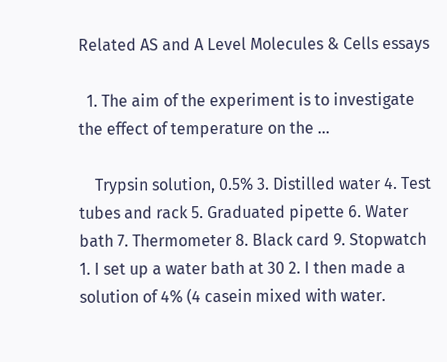Related AS and A Level Molecules & Cells essays

  1. The aim of the experiment is to investigate the effect of temperature on the ...

    Trypsin solution, 0.5% 3. Distilled water 4. Test tubes and rack 5. Graduated pipette 6. Water bath 7. Thermometer 8. Black card 9. Stopwatch 1. I set up a water bath at 30 2. I then made a solution of 4% (4 casein mixed with water.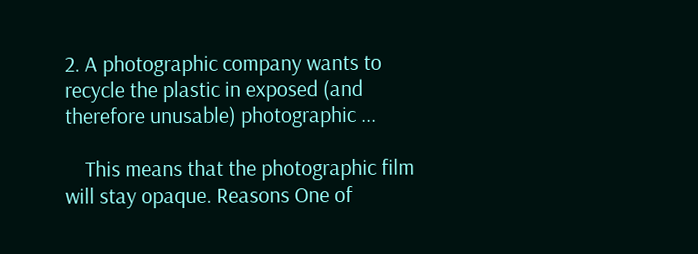2. A photographic company wants to recycle the plastic in exposed (and therefore unusable) photographic ...

    This means that the photographic film will stay opaque. Reasons One of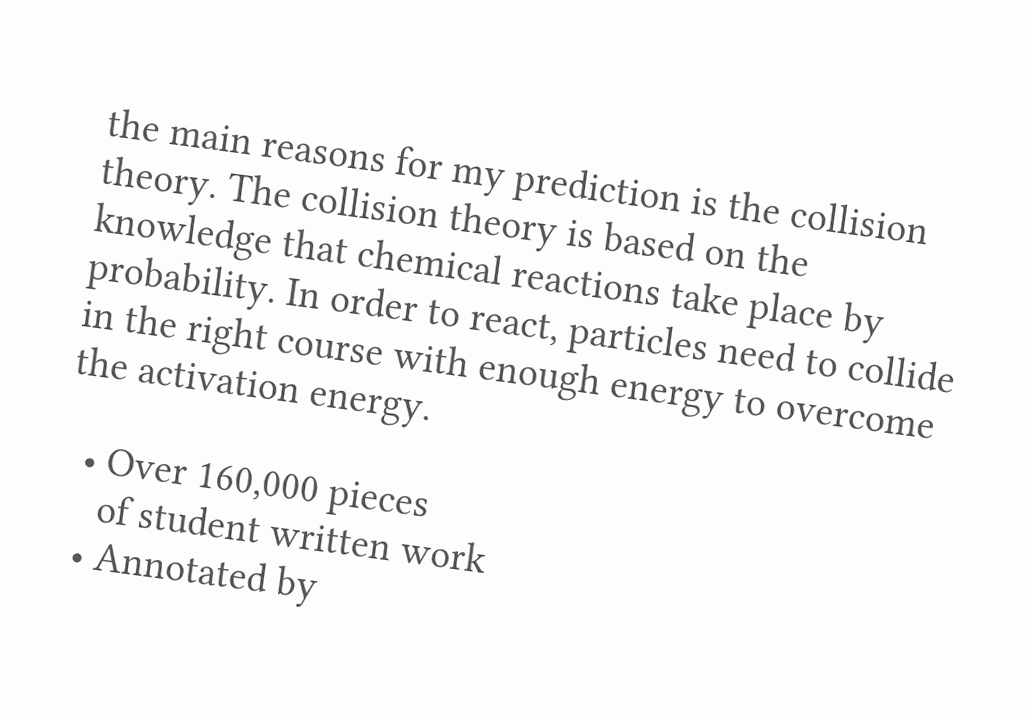the main reasons for my prediction is the collision theory. The collision theory is based on the knowledge that chemical reactions take place by probability. In order to react, particles need to collide in the right course with enough energy to overcome the activation energy.

  • Over 160,000 pieces
    of student written work
  • Annotated by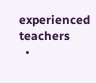experienced teachers
  •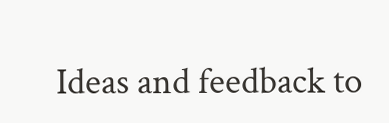Ideas and feedback to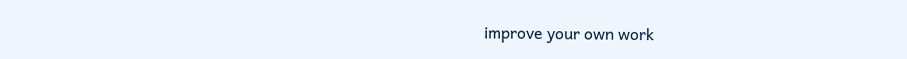improve your own work